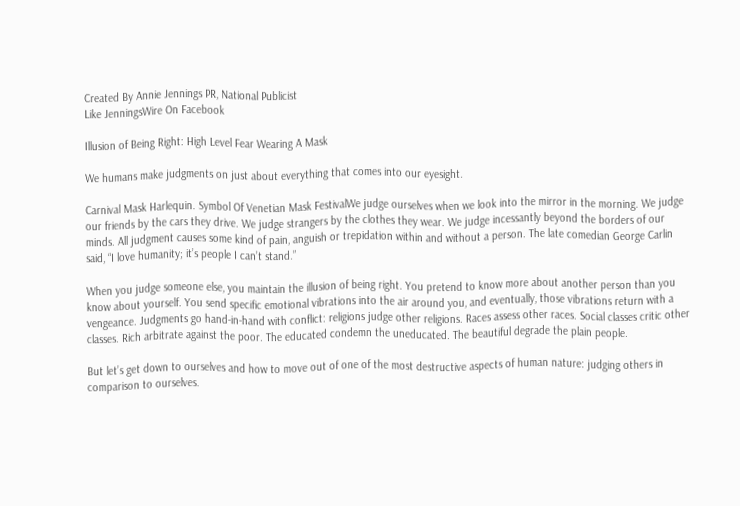Created By Annie Jennings PR, National Publicist
Like JenningsWire On Facebook

Illusion of Being Right: High Level Fear Wearing A Mask

We humans make judgments on just about everything that comes into our eyesight.

Carnival Mask Harlequin. Symbol Of Venetian Mask FestivalWe judge ourselves when we look into the mirror in the morning. We judge our friends by the cars they drive. We judge strangers by the clothes they wear. We judge incessantly beyond the borders of our minds. All judgment causes some kind of pain, anguish or trepidation within and without a person. The late comedian George Carlin said, “I love humanity; it’s people I can’t stand.”

When you judge someone else, you maintain the illusion of being right. You pretend to know more about another person than you know about yourself. You send specific emotional vibrations into the air around you, and eventually, those vibrations return with a vengeance. Judgments go hand-in-hand with conflict: religions judge other religions. Races assess other races. Social classes critic other classes. Rich arbitrate against the poor. The educated condemn the uneducated. The beautiful degrade the plain people.

But let’s get down to ourselves and how to move out of one of the most destructive aspects of human nature: judging others in comparison to ourselves.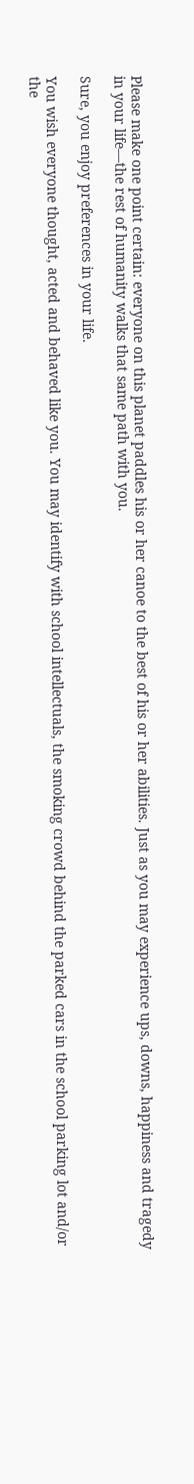Please make one point certain: everyone on this planet paddles his or her canoe to the best of his or her abilities. Just as you may experience ups, downs, happiness and tragedy in your life—the rest of humanity walks that same path with you.

Sure, you enjoy preferences in your life.

You wish everyone thought, acted and behaved like you. You may identify with school intellectuals, the smoking crowd behind the parked cars in the school parking lot and/or the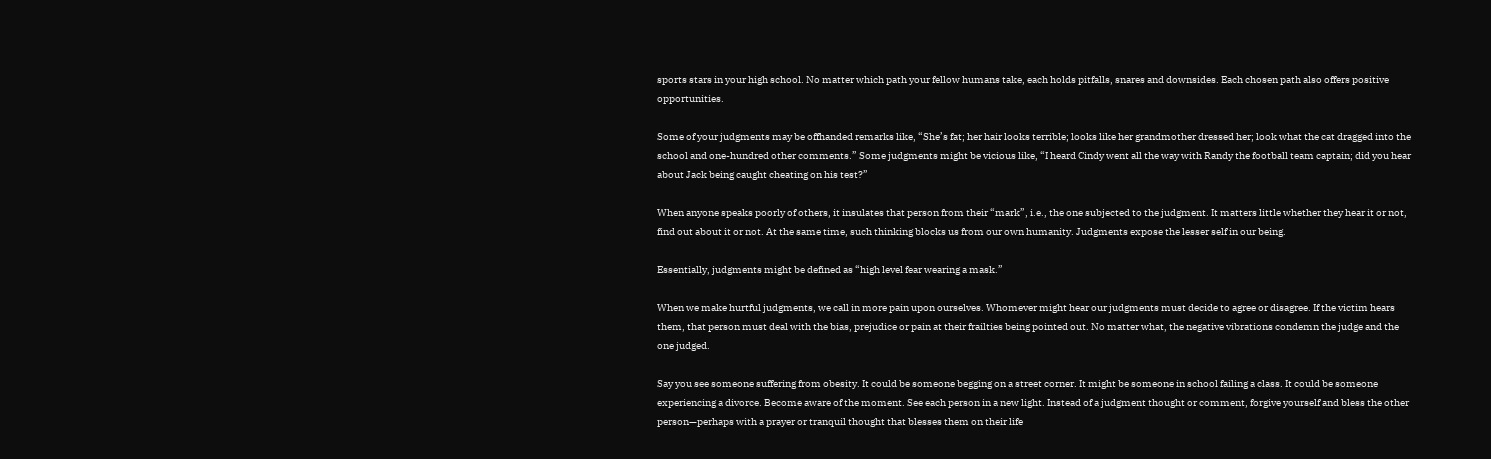sports stars in your high school. No matter which path your fellow humans take, each holds pitfalls, snares and downsides. Each chosen path also offers positive opportunities.

Some of your judgments may be offhanded remarks like, “She’s fat; her hair looks terrible; looks like her grandmother dressed her; look what the cat dragged into the school and one-hundred other comments.” Some judgments might be vicious like, “I heard Cindy went all the way with Randy the football team captain; did you hear about Jack being caught cheating on his test?”

When anyone speaks poorly of others, it insulates that person from their “mark”, i.e., the one subjected to the judgment. It matters little whether they hear it or not, find out about it or not. At the same time, such thinking blocks us from our own humanity. Judgments expose the lesser self in our being.

Essentially, judgments might be defined as “high level fear wearing a mask.”

When we make hurtful judgments, we call in more pain upon ourselves. Whomever might hear our judgments must decide to agree or disagree. If the victim hears them, that person must deal with the bias, prejudice or pain at their frailties being pointed out. No matter what, the negative vibrations condemn the judge and the one judged.

Say you see someone suffering from obesity. It could be someone begging on a street corner. It might be someone in school failing a class. It could be someone experiencing a divorce. Become aware of the moment. See each person in a new light. Instead of a judgment thought or comment, forgive yourself and bless the other person—perhaps with a prayer or tranquil thought that blesses them on their life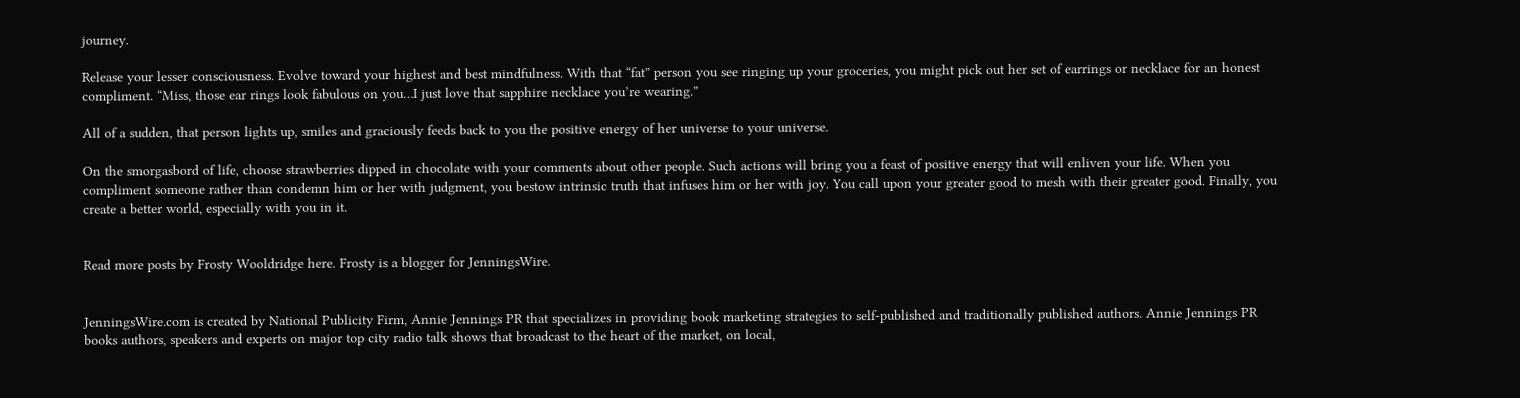journey.

Release your lesser consciousness. Evolve toward your highest and best mindfulness. With that “fat” person you see ringing up your groceries, you might pick out her set of earrings or necklace for an honest compliment. “Miss, those ear rings look fabulous on you…I just love that sapphire necklace you’re wearing.”

All of a sudden, that person lights up, smiles and graciously feeds back to you the positive energy of her universe to your universe.

On the smorgasbord of life, choose strawberries dipped in chocolate with your comments about other people. Such actions will bring you a feast of positive energy that will enliven your life. When you compliment someone rather than condemn him or her with judgment, you bestow intrinsic truth that infuses him or her with joy. You call upon your greater good to mesh with their greater good. Finally, you create a better world, especially with you in it.


Read more posts by Frosty Wooldridge here. Frosty is a blogger for JenningsWire.


JenningsWire.com is created by National Publicity Firm, Annie Jennings PR that specializes in providing book marketing strategies to self-published and traditionally published authors. Annie Jennings PR books authors, speakers and experts on major top city radio talk shows that broadcast to the heart of the market, on local,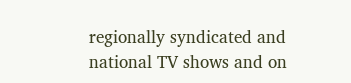regionally syndicated and national TV shows and on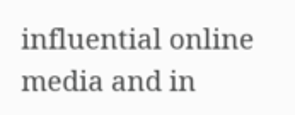influential online media and in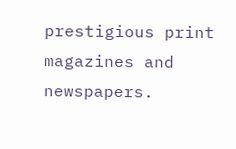prestigious print magazines and newspapers.